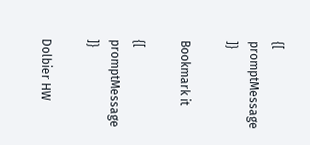{[ promptMessage ]}

Bookmark it

{[ promptMessage ]}

Dolbier HW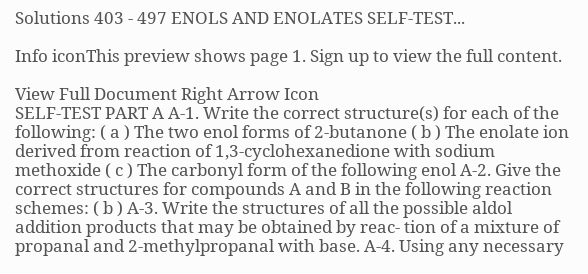Solutions 403 - 497 ENOLS AND ENOLATES SELF-TEST...

Info iconThis preview shows page 1. Sign up to view the full content.

View Full Document Right Arrow Icon
SELF-TEST PART A A-1. Write the correct structure(s) for each of the following: ( a ) The two enol forms of 2-butanone ( b ) The enolate ion derived from reaction of 1,3-cyclohexanedione with sodium methoxide ( c ) The carbonyl form of the following enol A-2. Give the correct structures for compounds A and B in the following reaction schemes: ( b ) A-3. Write the structures of all the possible aldol addition products that may be obtained by reac- tion of a mixture of propanal and 2-methylpropanal with base. A-4. Using any necessary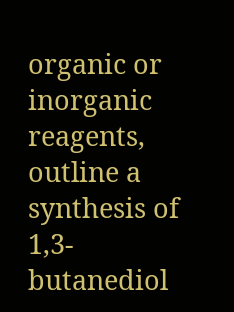organic or inorganic reagents, outline a synthesis of 1,3-butanediol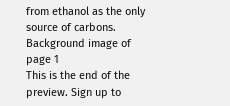from ethanol as the only source of carbons.
Background image of page 1
This is the end of the preview. Sign up to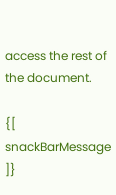access the rest of the document.

{[ snackBarMessage ]}